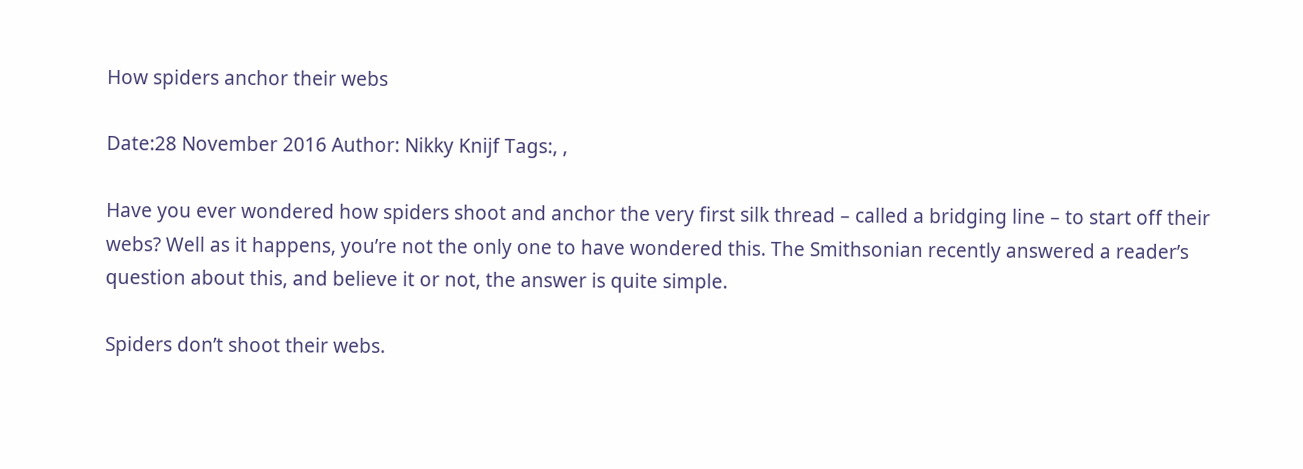How spiders anchor their webs

Date:28 November 2016 Author: Nikky Knijf Tags:, ,

Have you ever wondered how spiders shoot and anchor the very first silk thread – called a bridging line – to start off their webs? Well as it happens, you’re not the only one to have wondered this. The Smithsonian recently answered a reader’s question about this, and believe it or not, the answer is quite simple.

Spiders don’t shoot their webs.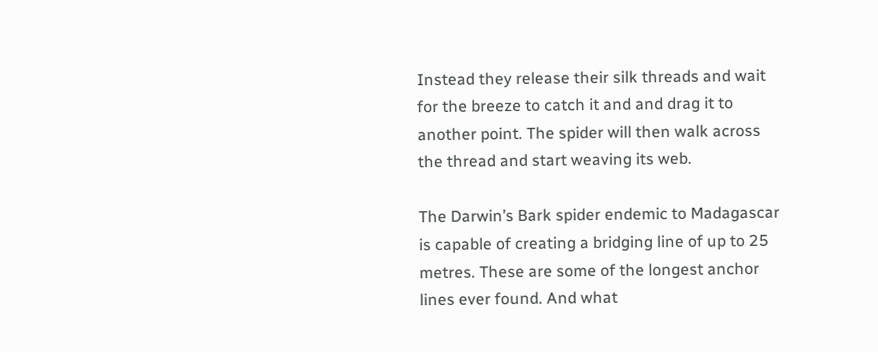Instead they release their silk threads and wait for the breeze to catch it and and drag it to another point. The spider will then walk across the thread and start weaving its web.

The Darwin’s Bark spider endemic to Madagascar is capable of creating a bridging line of up to 25 metres. These are some of the longest anchor lines ever found. And what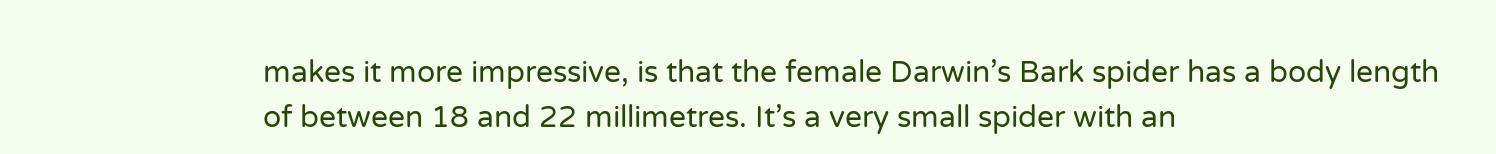makes it more impressive, is that the female Darwin’s Bark spider has a body length of between 18 and 22 millimetres. It’s a very small spider with an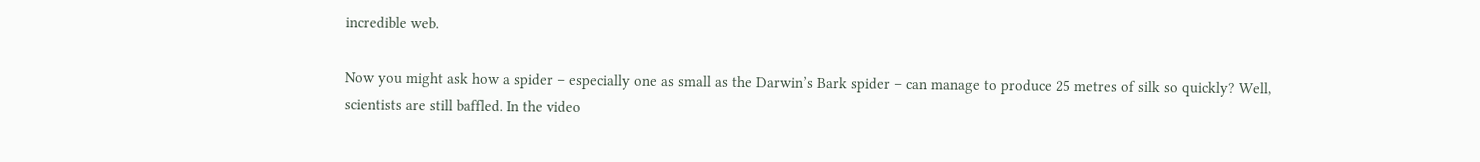incredible web.

Now you might ask how a spider – especially one as small as the Darwin’s Bark spider – can manage to produce 25 metres of silk so quickly? Well, scientists are still baffled. In the video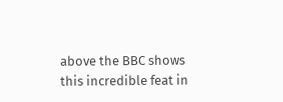above the BBC shows this incredible feat in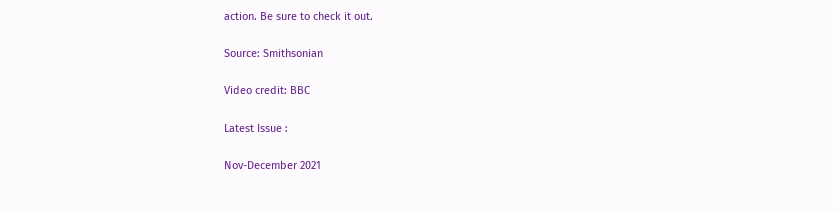action. Be sure to check it out.

Source: Smithsonian

Video credit: BBC

Latest Issue :

Nov-December 2021